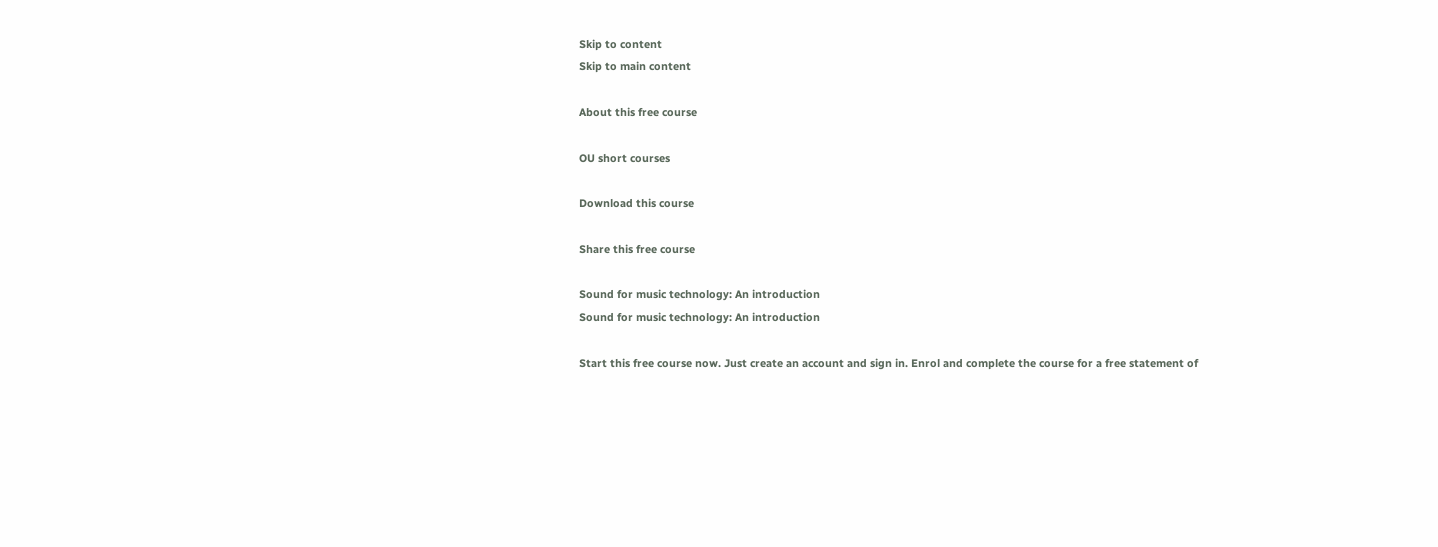Skip to content
Skip to main content

About this free course

OU short courses

Download this course

Share this free course

Sound for music technology: An introduction
Sound for music technology: An introduction

Start this free course now. Just create an account and sign in. Enrol and complete the course for a free statement of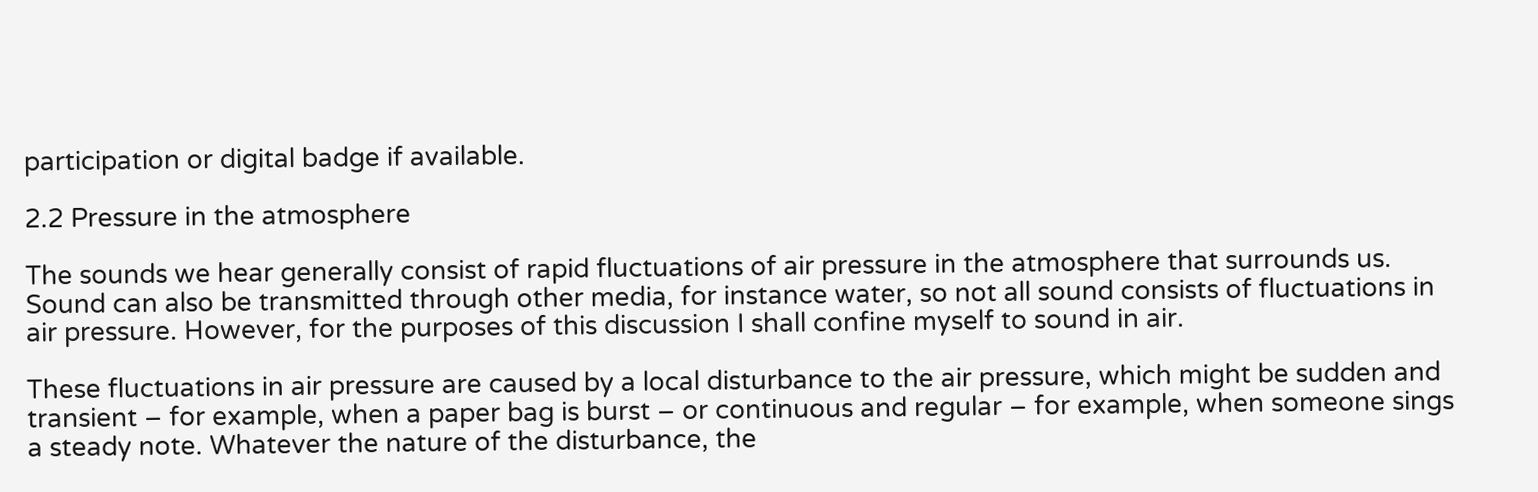participation or digital badge if available.

2.2 Pressure in the atmosphere

The sounds we hear generally consist of rapid fluctuations of air pressure in the atmosphere that surrounds us. Sound can also be transmitted through other media, for instance water, so not all sound consists of fluctuations in air pressure. However, for the purposes of this discussion I shall confine myself to sound in air.

These fluctuations in air pressure are caused by a local disturbance to the air pressure, which might be sudden and transient – for example, when a paper bag is burst – or continuous and regular – for example, when someone sings a steady note. Whatever the nature of the disturbance, the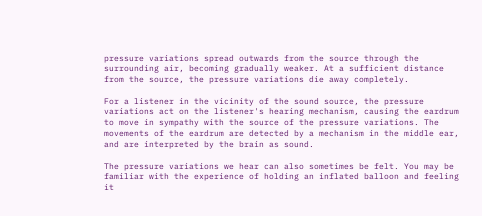pressure variations spread outwards from the source through the surrounding air, becoming gradually weaker. At a sufficient distance from the source, the pressure variations die away completely.

For a listener in the vicinity of the sound source, the pressure variations act on the listener's hearing mechanism, causing the eardrum to move in sympathy with the source of the pressure variations. The movements of the eardrum are detected by a mechanism in the middle ear, and are interpreted by the brain as sound.

The pressure variations we hear can also sometimes be felt. You may be familiar with the experience of holding an inflated balloon and feeling it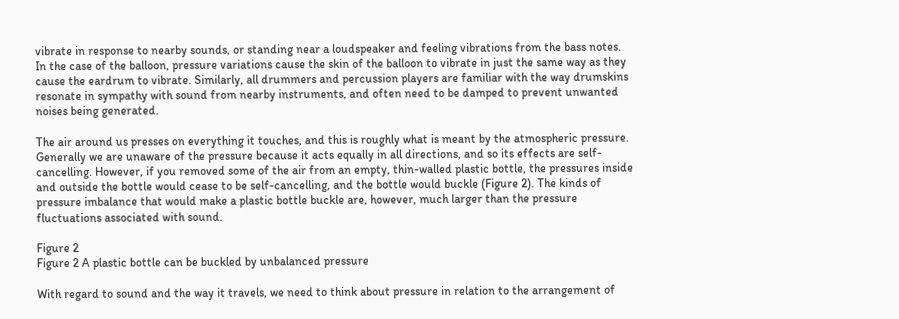vibrate in response to nearby sounds, or standing near a loudspeaker and feeling vibrations from the bass notes. In the case of the balloon, pressure variations cause the skin of the balloon to vibrate in just the same way as they cause the eardrum to vibrate. Similarly, all drummers and percussion players are familiar with the way drumskins resonate in sympathy with sound from nearby instruments, and often need to be damped to prevent unwanted noises being generated.

The air around us presses on everything it touches, and this is roughly what is meant by the atmospheric pressure. Generally we are unaware of the pressure because it acts equally in all directions, and so its effects are self-cancelling. However, if you removed some of the air from an empty, thin-walled plastic bottle, the pressures inside and outside the bottle would cease to be self-cancelling, and the bottle would buckle (Figure 2). The kinds of pressure imbalance that would make a plastic bottle buckle are, however, much larger than the pressure fluctuations associated with sound.

Figure 2
Figure 2 A plastic bottle can be buckled by unbalanced pressure

With regard to sound and the way it travels, we need to think about pressure in relation to the arrangement of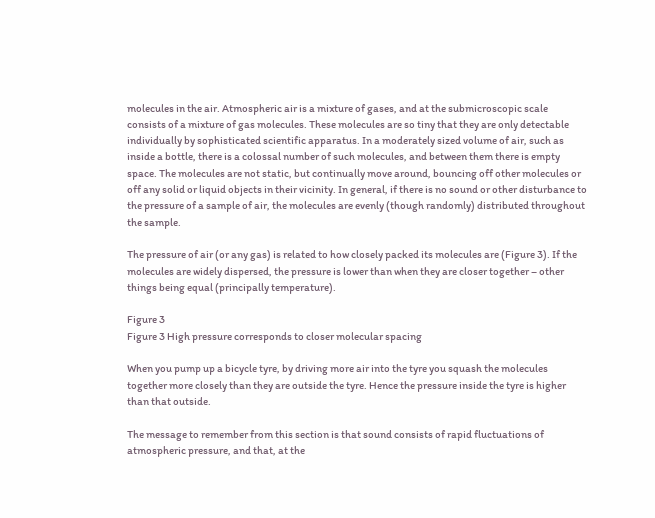molecules in the air. Atmospheric air is a mixture of gases, and at the submicroscopic scale consists of a mixture of gas molecules. These molecules are so tiny that they are only detectable individually by sophisticated scientific apparatus. In a moderately sized volume of air, such as inside a bottle, there is a colossal number of such molecules, and between them there is empty space. The molecules are not static, but continually move around, bouncing off other molecules or off any solid or liquid objects in their vicinity. In general, if there is no sound or other disturbance to the pressure of a sample of air, the molecules are evenly (though randomly) distributed throughout the sample.

The pressure of air (or any gas) is related to how closely packed its molecules are (Figure 3). If the molecules are widely dispersed, the pressure is lower than when they are closer together – other things being equal (principally temperature).

Figure 3
Figure 3 High pressure corresponds to closer molecular spacing

When you pump up a bicycle tyre, by driving more air into the tyre you squash the molecules together more closely than they are outside the tyre. Hence the pressure inside the tyre is higher than that outside.

The message to remember from this section is that sound consists of rapid fluctuations of atmospheric pressure, and that, at the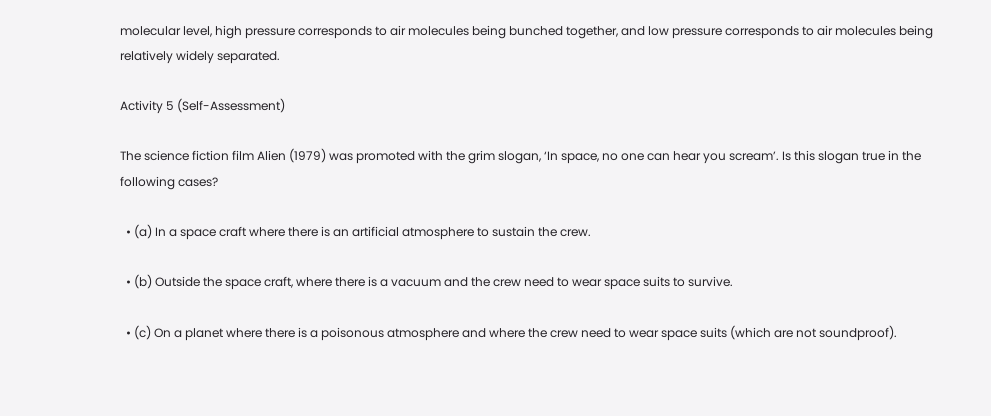molecular level, high pressure corresponds to air molecules being bunched together, and low pressure corresponds to air molecules being relatively widely separated.

Activity 5 (Self-Assessment)

The science fiction film Alien (1979) was promoted with the grim slogan, ‘In space, no one can hear you scream’. Is this slogan true in the following cases?

  • (a) In a space craft where there is an artificial atmosphere to sustain the crew.

  • (b) Outside the space craft, where there is a vacuum and the crew need to wear space suits to survive.

  • (c) On a planet where there is a poisonous atmosphere and where the crew need to wear space suits (which are not soundproof).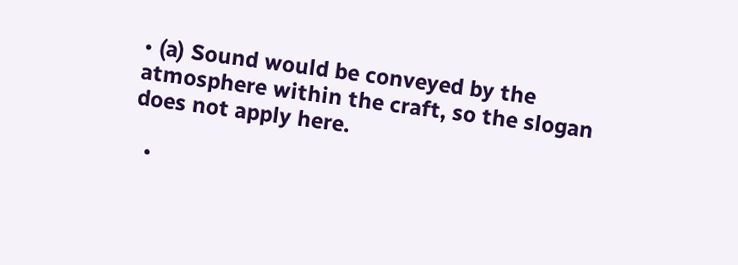• (a) Sound would be conveyed by the atmosphere within the craft, so the slogan does not apply here.

  •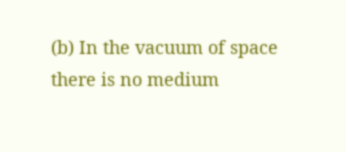(b) In the vacuum of space there is no medium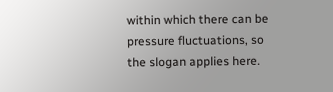within which there can be pressure fluctuations, so the slogan applies here.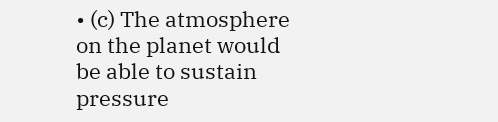• (c) The atmosphere on the planet would be able to sustain pressure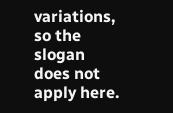variations, so the slogan does not apply here.